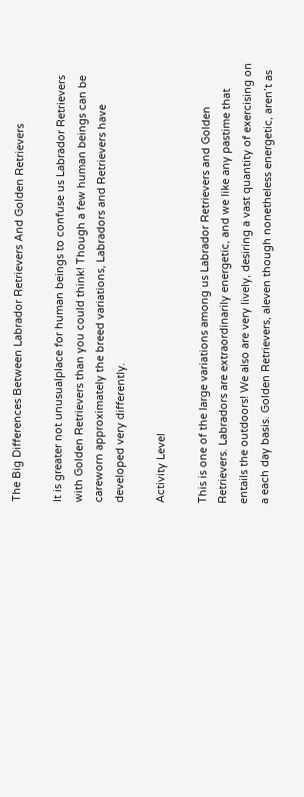The Big Differences Between Labrador Retrievers And Golden Retrievers

It is greater not unusualplace for human beings to confuse us Labrador Retrievers with Golden Retrievers than you could think! Though a few human beings can be careworn approximately the breed variations, Labradors and Retrievers have developed very differently.

Activity Level

This is one of the large variations among us Labrador Retrievers and Golden Retrievers. Labradors are extraordinarily energetic, and we like any pastime that entails the outdoors! We also are very lively, desiring a vast quantity of exercising on a each day basis. Golden Retrievers, aleven though nonetheless energetic, aren’t as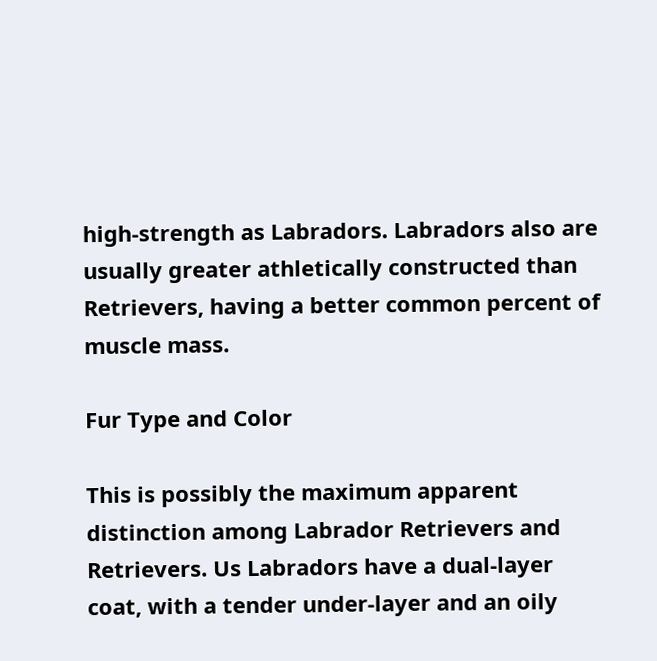high-strength as Labradors. Labradors also are usually greater athletically constructed than Retrievers, having a better common percent of muscle mass.

Fur Type and Color

This is possibly the maximum apparent distinction among Labrador Retrievers and Retrievers. Us Labradors have a dual-layer coat, with a tender under-layer and an oily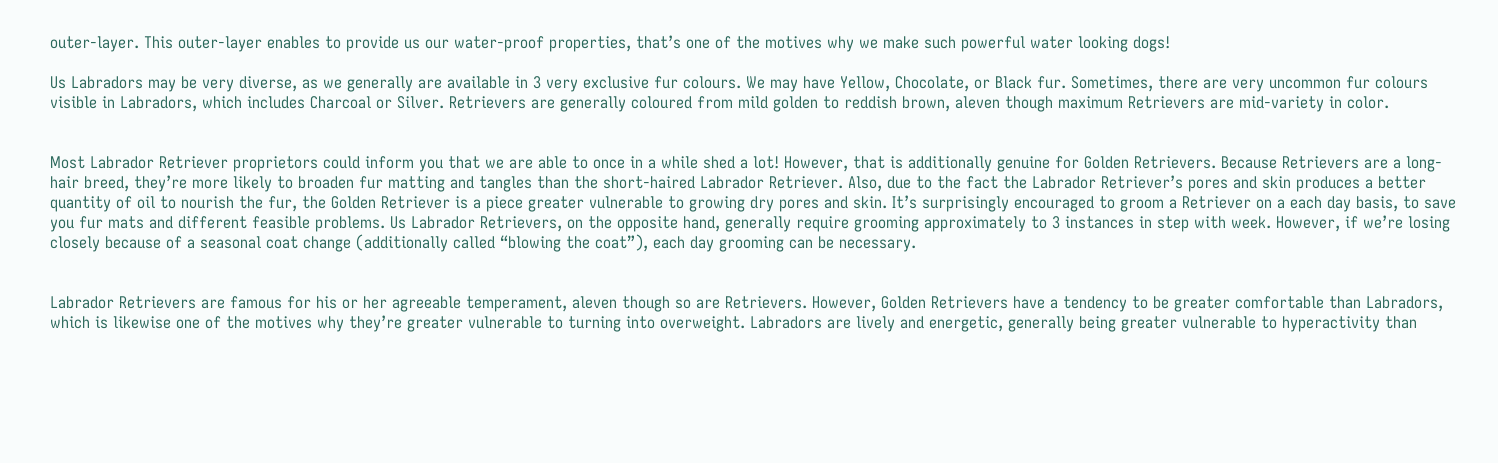outer-layer. This outer-layer enables to provide us our water-proof properties, that’s one of the motives why we make such powerful water looking dogs!

Us Labradors may be very diverse, as we generally are available in 3 very exclusive fur colours. We may have Yellow, Chocolate, or Black fur. Sometimes, there are very uncommon fur colours visible in Labradors, which includes Charcoal or Silver. Retrievers are generally coloured from mild golden to reddish brown, aleven though maximum Retrievers are mid-variety in color.


Most Labrador Retriever proprietors could inform you that we are able to once in a while shed a lot! However, that is additionally genuine for Golden Retrievers. Because Retrievers are a long-hair breed, they’re more likely to broaden fur matting and tangles than the short-haired Labrador Retriever. Also, due to the fact the Labrador Retriever’s pores and skin produces a better quantity of oil to nourish the fur, the Golden Retriever is a piece greater vulnerable to growing dry pores and skin. It’s surprisingly encouraged to groom a Retriever on a each day basis, to save you fur mats and different feasible problems. Us Labrador Retrievers, on the opposite hand, generally require grooming approximately to 3 instances in step with week. However, if we’re losing closely because of a seasonal coat change (additionally called “blowing the coat”), each day grooming can be necessary.


Labrador Retrievers are famous for his or her agreeable temperament, aleven though so are Retrievers. However, Golden Retrievers have a tendency to be greater comfortable than Labradors, which is likewise one of the motives why they’re greater vulnerable to turning into overweight. Labradors are lively and energetic, generally being greater vulnerable to hyperactivity than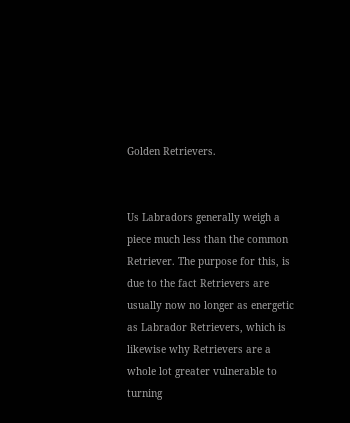Golden Retrievers.


Us Labradors generally weigh a piece much less than the common Retriever. The purpose for this, is due to the fact Retrievers are usually now no longer as energetic as Labrador Retrievers, which is likewise why Retrievers are a whole lot greater vulnerable to turning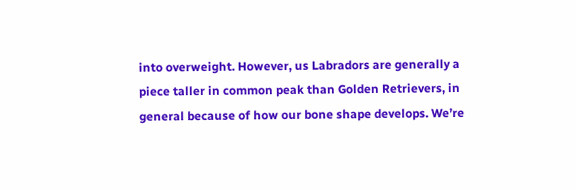into overweight. However, us Labradors are generally a piece taller in common peak than Golden Retrievers, in general because of how our bone shape develops. We’re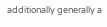additionally generally a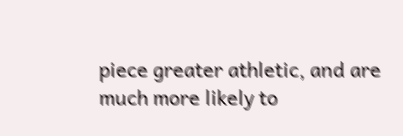piece greater athletic, and are much more likely to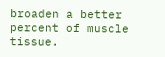broaden a better percent of muscle tissue.